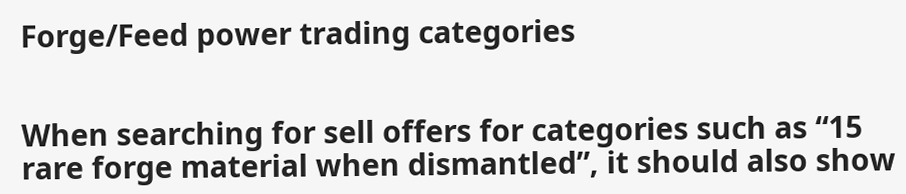Forge/Feed power trading categories


When searching for sell offers for categories such as “15 rare forge material when dismantled”, it should also show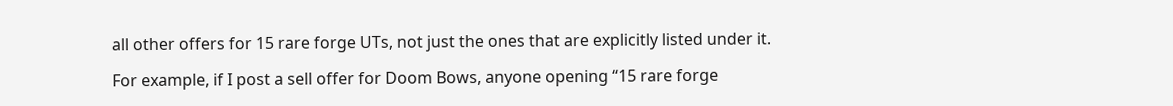all other offers for 15 rare forge UTs, not just the ones that are explicitly listed under it.

For example, if I post a sell offer for Doom Bows, anyone opening “15 rare forge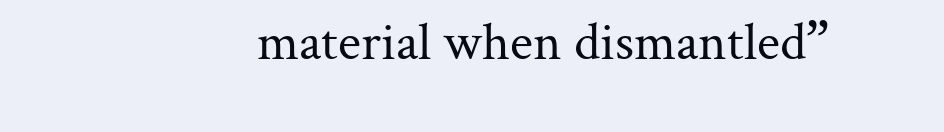material when dismantled”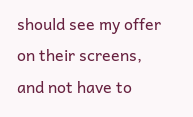should see my offer on their screens, and not have to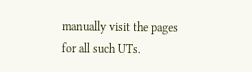manually visit the pages for all such UTs.